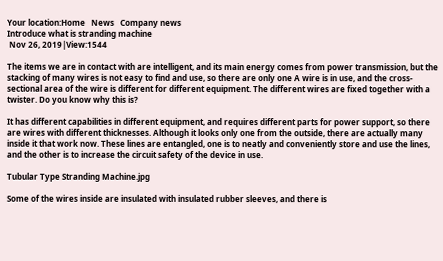Your location:Home   News   Company news
Introduce what is stranding machine
 Nov 26, 2019|View:1544

The items we are in contact with are intelligent, and its main energy comes from power transmission, but the stacking of many wires is not easy to find and use, so there are only one A wire is in use, and the cross-sectional area of the wire is different for different equipment. The different wires are fixed together with a twister. Do you know why this is?

It has different capabilities in different equipment, and requires different parts for power support, so there are wires with different thicknesses. Although it looks only one from the outside, there are actually many inside it that work now. These lines are entangled, one is to neatly and conveniently store and use the lines, and the other is to increase the circuit safety of the device in use.

Tubular Type Stranding Machine.jpg

Some of the wires inside are insulated with insulated rubber sleeves, and there is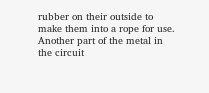rubber on their outside to make them into a rope for use. Another part of the metal in the circuit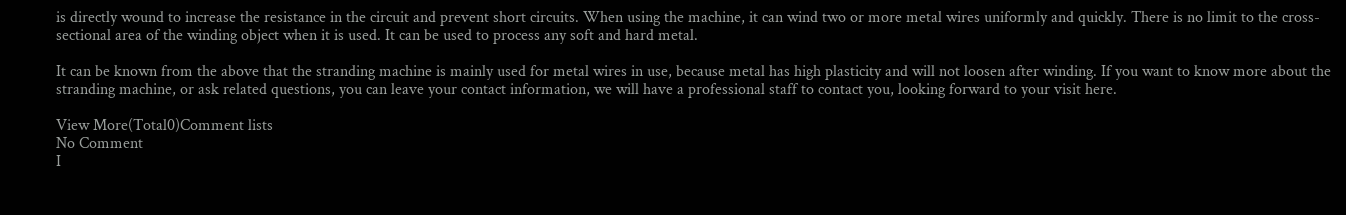is directly wound to increase the resistance in the circuit and prevent short circuits. When using the machine, it can wind two or more metal wires uniformly and quickly. There is no limit to the cross-sectional area of the winding object when it is used. It can be used to process any soft and hard metal.

It can be known from the above that the stranding machine is mainly used for metal wires in use, because metal has high plasticity and will not loosen after winding. If you want to know more about the stranding machine, or ask related questions, you can leave your contact information, we will have a professional staff to contact you, looking forward to your visit here.

View More(Total0)Comment lists
No Comment
I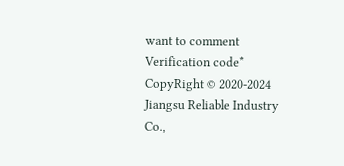want to comment
Verification code*
CopyRight © 2020-2024   Jiangsu Reliable Industry Co.,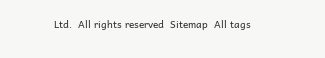Ltd.  All rights reserved  Sitemap  All tags